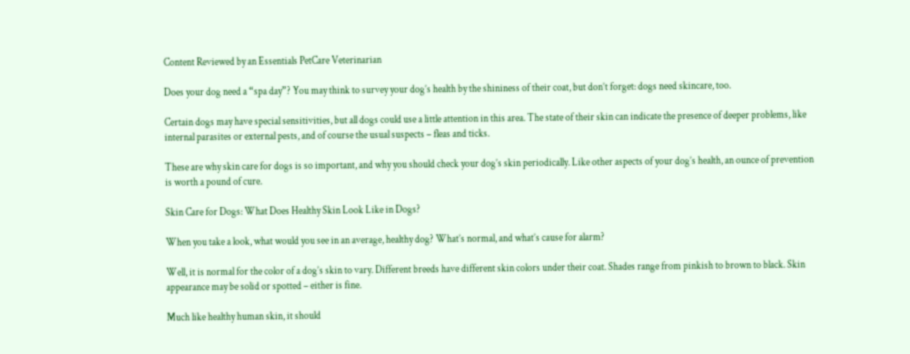Content Reviewed by an Essentials PetCare Veterinarian

Does your dog need a “spa day”? You may think to survey your dog’s health by the shininess of their coat, but don’t forget: dogs need skincare, too.

Certain dogs may have special sensitivities, but all dogs could use a little attention in this area. The state of their skin can indicate the presence of deeper problems, like internal parasites or external pests, and of course the usual suspects – fleas and ticks.

These are why skin care for dogs is so important, and why you should check your dog’s skin periodically. Like other aspects of your dog’s health, an ounce of prevention is worth a pound of cure.

Skin Care for Dogs: What Does Healthy Skin Look Like in Dogs?

When you take a look, what would you see in an average, healthy dog? What’s normal, and what’s cause for alarm?

Well, it is normal for the color of a dog’s skin to vary. Different breeds have different skin colors under their coat. Shades range from pinkish to brown to black. Skin appearance may be solid or spotted – either is fine.

Much like healthy human skin, it should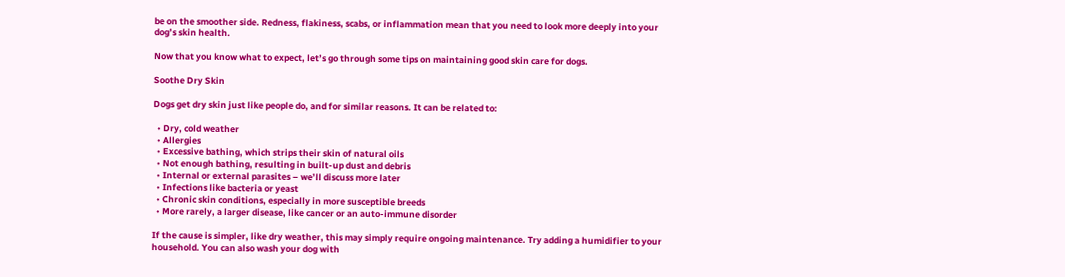be on the smoother side. Redness, flakiness, scabs, or inflammation mean that you need to look more deeply into your dog’s skin health.

Now that you know what to expect, let’s go through some tips on maintaining good skin care for dogs.

Soothe Dry Skin

Dogs get dry skin just like people do, and for similar reasons. It can be related to:

  • Dry, cold weather
  • Allergies
  • Excessive bathing, which strips their skin of natural oils
  • Not enough bathing, resulting in built-up dust and debris
  • Internal or external parasites – we’ll discuss more later
  • Infections like bacteria or yeast
  • Chronic skin conditions, especially in more susceptible breeds
  • More rarely, a larger disease, like cancer or an auto-immune disorder

If the cause is simpler, like dry weather, this may simply require ongoing maintenance. Try adding a humidifier to your household. You can also wash your dog with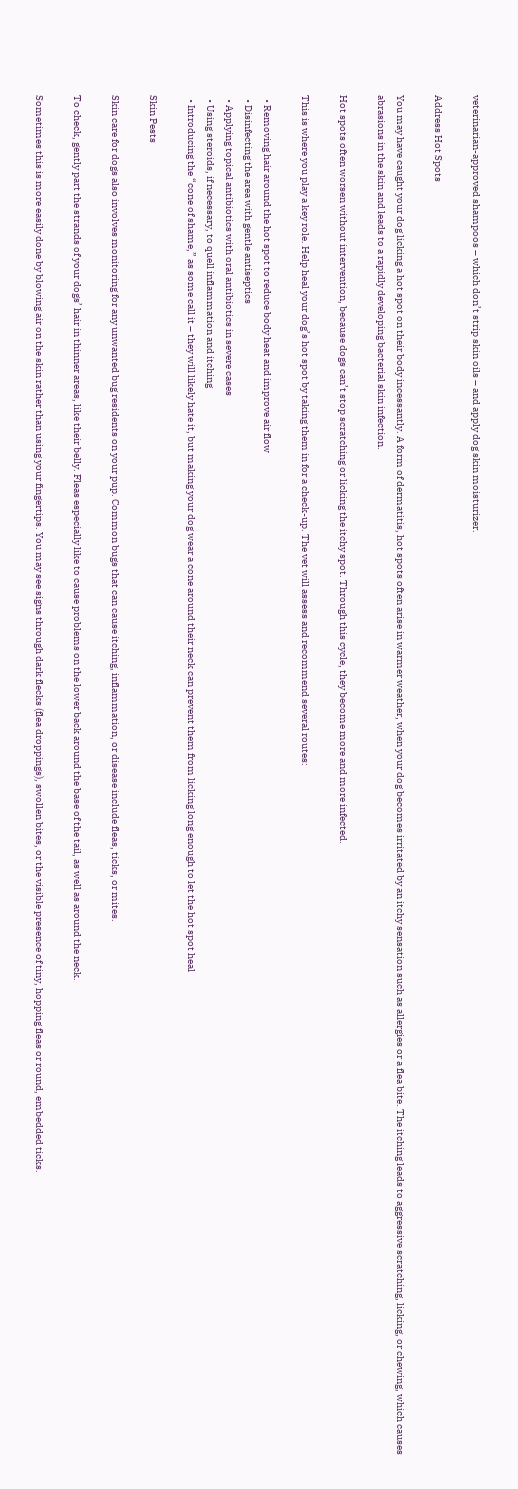veterinarian-approved shampoos – which don’t strip skin oils – and apply dog skin moisturizer.

Address Hot Spots

You may have caught your dog licking a hot spot on their body incessantly. A form of dermatitis, hot spots often arise in warmer weather, when your dog becomes irritated by an itchy sensation such as allergies or a flea bite. The itching leads to aggressive scratching, licking, or chewing, which causes abrasions in the skin and leads to a rapidly developing bacterial skin infection.

Hot spots often worsen without intervention, because dogs can’t stop scratching or licking the itchy spot. Through this cycle, they become more and more infected.

This is where you play a key role. Help heal your dog’s hot spot by taking them in for a check-up. The vet will assess and recommend several routes:

  • Removing hair around the hot spot to reduce body heat and improve air flow
  • Disinfecting the area with gentle antiseptics
  • Applying topical antibiotics with oral antibiotics in severe cases
  • Using steroids, if necessary, to quell inflammation and itching
  • Introducing the “cone of shame,” as some call it – they will likely hate it, but making your dog wear a cone around their neck can prevent them from licking long enough to let the hot spot heal

Skin Pests

Skin care for dogs also involves monitoring for any unwanted bug residents on your pup. Common bugs that can cause itching, inflammation, or disease include fleas, ticks, or mites.

To check, gently part the strands of your dogs’ hair in thinner areas, like their belly. Fleas especially like to cause problems on the lower back around the base of the tail, as well as around the neck.

Sometimes this is more easily done by blowing air on the skin rather than using your fingertips. You may see signs through dark flecks (flea droppings), swollen bites, or the visible presence of tiny, hopping fleas or round, embedded ticks.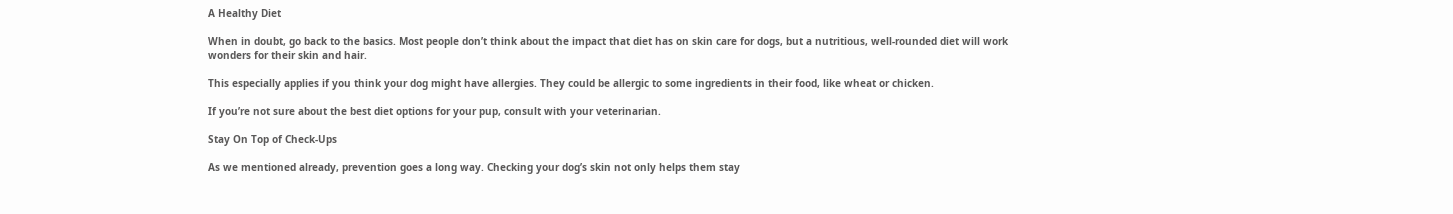A Healthy Diet

When in doubt, go back to the basics. Most people don’t think about the impact that diet has on skin care for dogs, but a nutritious, well-rounded diet will work wonders for their skin and hair.

This especially applies if you think your dog might have allergies. They could be allergic to some ingredients in their food, like wheat or chicken.

If you’re not sure about the best diet options for your pup, consult with your veterinarian.

Stay On Top of Check-Ups

As we mentioned already, prevention goes a long way. Checking your dog’s skin not only helps them stay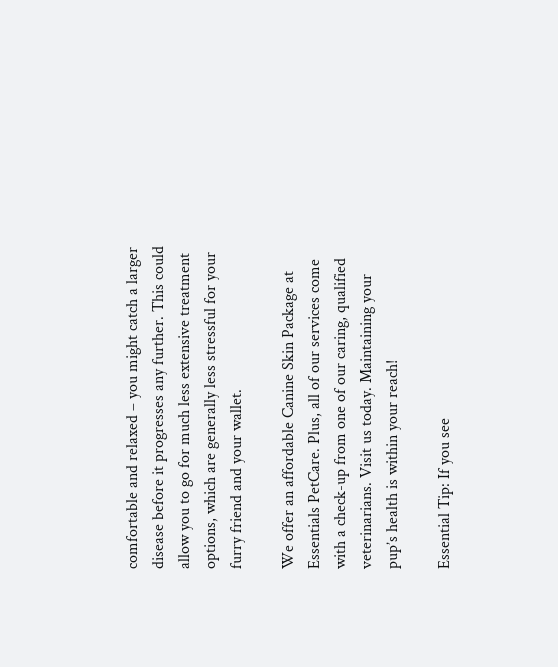comfortable and relaxed – you might catch a larger disease before it progresses any further. This could allow you to go for much less extensive treatment options, which are generally less stressful for your furry friend and your wallet.

We offer an affordable Canine Skin Package at Essentials PetCare. Plus, all of our services come with a check-up from one of our caring, qualified veterinarians. Visit us today. Maintaining your pup’s health is within your reach!

Essential Tip: If you see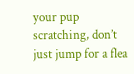your pup scratching, don’t just jump for a flea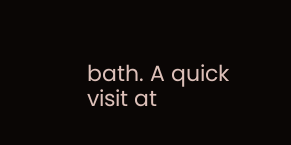bath. A quick visit at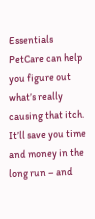Essentials PetCare can help you figure out what’s really causing that itch. It’ll save you time and money in the long run – and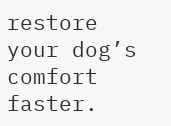restore your dog’s comfort faster.